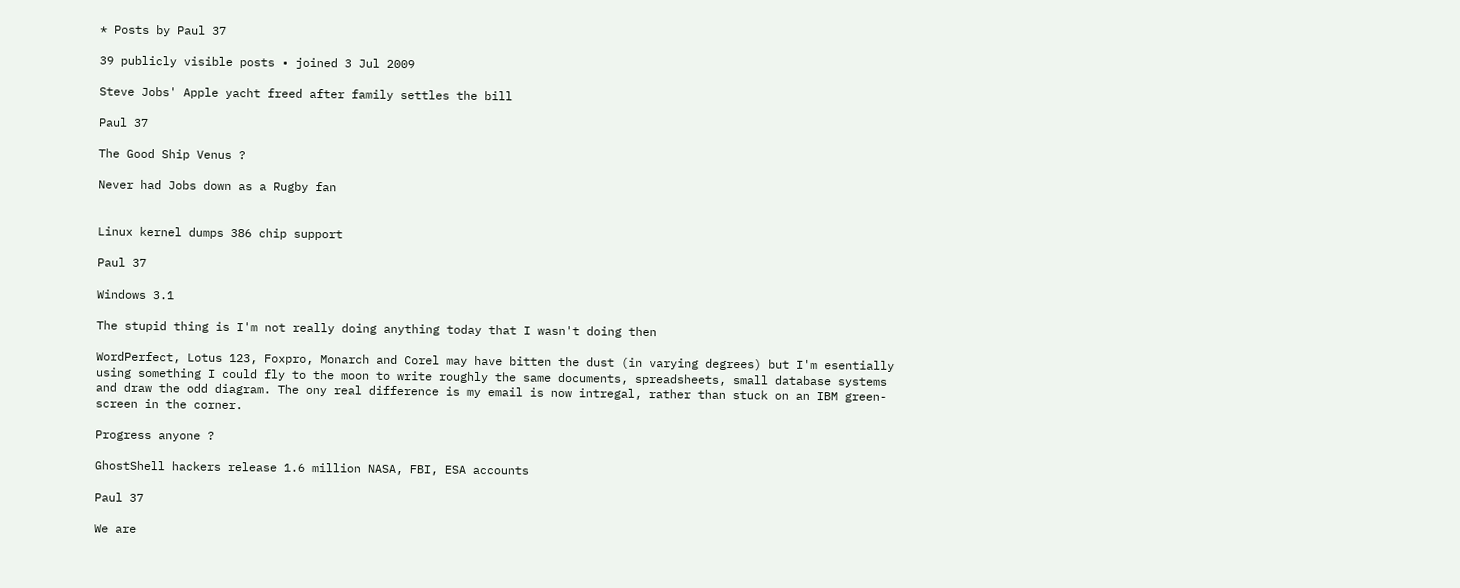* Posts by Paul 37

39 publicly visible posts • joined 3 Jul 2009

Steve Jobs' Apple yacht freed after family settles the bill

Paul 37

The Good Ship Venus ?

Never had Jobs down as a Rugby fan


Linux kernel dumps 386 chip support

Paul 37

Windows 3.1

The stupid thing is I'm not really doing anything today that I wasn't doing then

WordPerfect, Lotus 123, Foxpro, Monarch and Corel may have bitten the dust (in varying degrees) but I'm esentially using something I could fly to the moon to write roughly the same documents, spreadsheets, small database systems and draw the odd diagram. The ony real difference is my email is now intregal, rather than stuck on an IBM green-screen in the corner.

Progress anyone ?

GhostShell hackers release 1.6 million NASA, FBI, ESA accounts

Paul 37

We are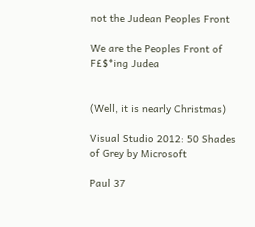not the Judean Peoples Front

We are the Peoples Front of F£$*ing Judea


(Well, it is nearly Christmas)

Visual Studio 2012: 50 Shades of Grey by Microsoft

Paul 37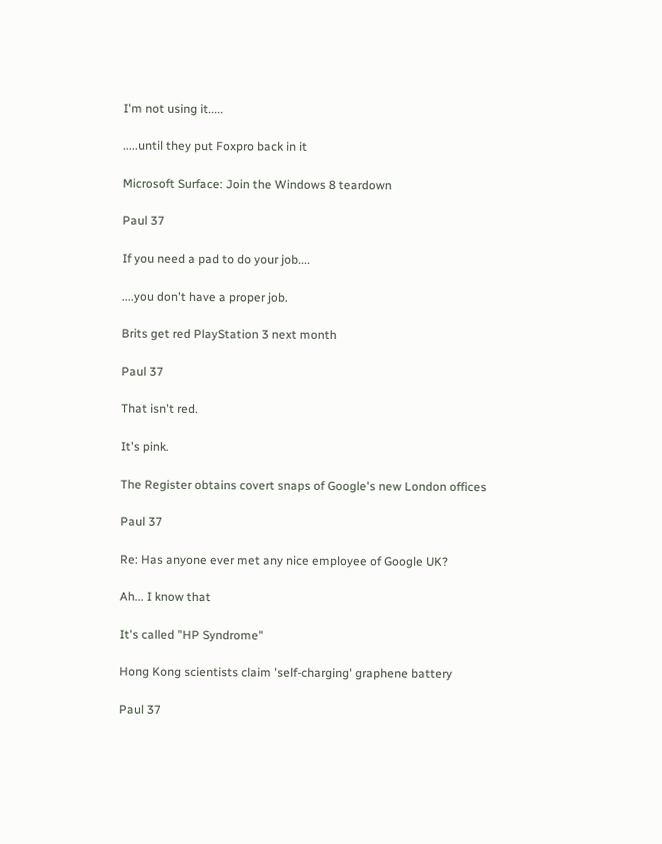I'm not using it.....

.....until they put Foxpro back in it

Microsoft Surface: Join the Windows 8 teardown

Paul 37

If you need a pad to do your job....

....you don't have a proper job.

Brits get red PlayStation 3 next month

Paul 37

That isn't red.

It's pink.

The Register obtains covert snaps of Google's new London offices

Paul 37

Re: Has anyone ever met any nice employee of Google UK?

Ah... I know that

It's called "HP Syndrome"

Hong Kong scientists claim 'self-charging' graphene battery

Paul 37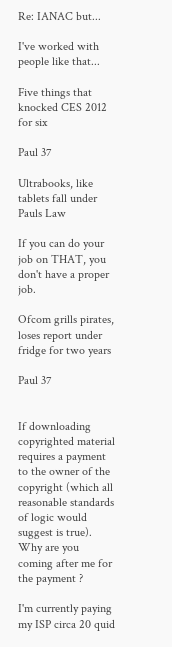Re: IANAC but...

I've worked with people like that...

Five things that knocked CES 2012 for six

Paul 37

Ultrabooks, like tablets fall under Pauls Law

If you can do your job on THAT, you don't have a proper job.

Ofcom grills pirates, loses report under fridge for two years

Paul 37


If downloading copyrighted material requires a payment to the owner of the copyright (which all reasonable standards of logic would suggest is true). Why are you coming after me for the payment ?

I'm currently paying my ISP circa 20 quid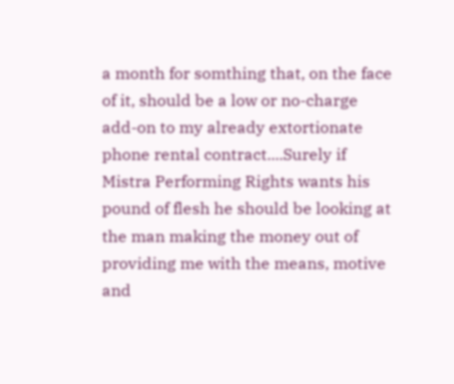a month for somthing that, on the face of it, should be a low or no-charge add-on to my already extortionate phone rental contract....Surely if Mistra Performing Rights wants his pound of flesh he should be looking at the man making the money out of providing me with the means, motive and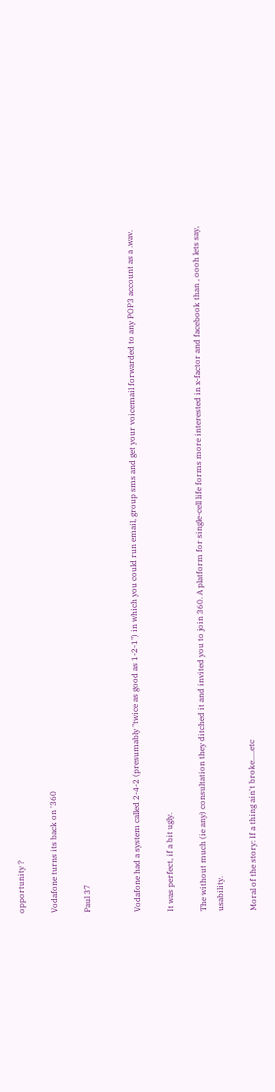opportunity ?

Vodafone turns its back on '360

Paul 37


Vodafone had a system called 2-4-2 (presumably "twice as good as 1-2-1") in which you could run email, group sms and get your voicemail forwarded to any POP3 account as a .wav.

It was perfect, if a bit ugly.

The without much (ie any) consultation they ditched it and invited you to join 360. A platform for single-cell life forms more interested in x-factor and facebook than , oooh lets say, usability.

Moral of the story: If a thing ain't broke.....etc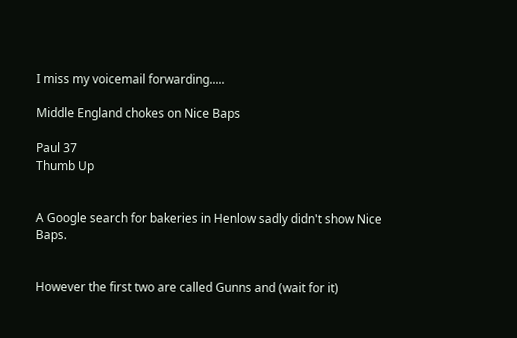I miss my voicemail forwarding.....

Middle England chokes on Nice Baps

Paul 37
Thumb Up


A Google search for bakeries in Henlow sadly didn't show Nice Baps.


However the first two are called Gunns and (wait for it)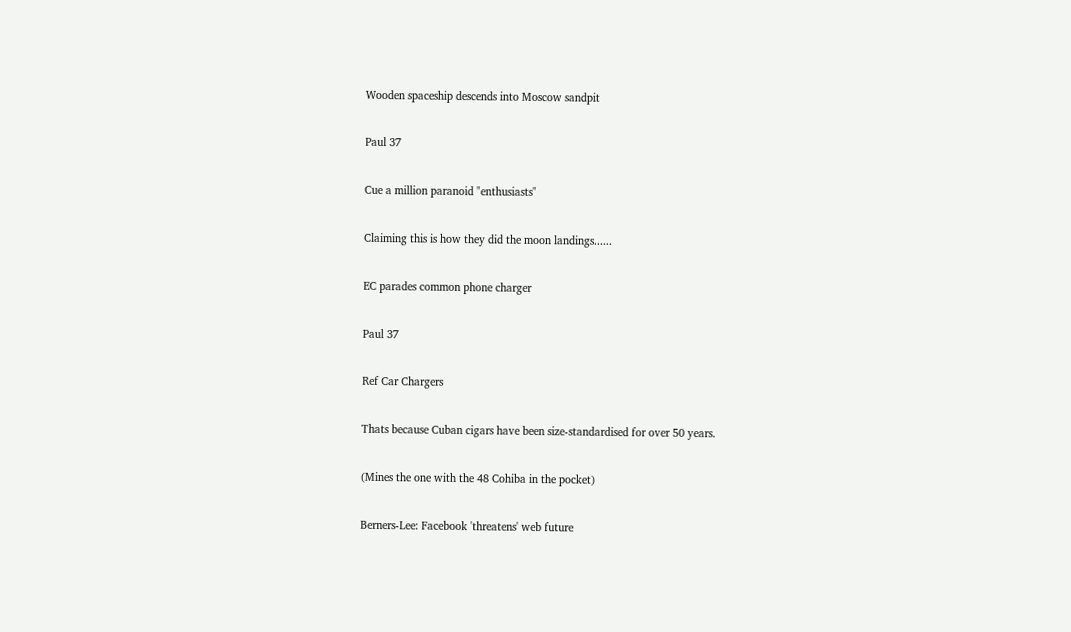Wooden spaceship descends into Moscow sandpit

Paul 37

Cue a million paranoid "enthusiasts"

Claiming this is how they did the moon landings......

EC parades common phone charger

Paul 37

Ref Car Chargers

Thats because Cuban cigars have been size-standardised for over 50 years.

(Mines the one with the 48 Cohiba in the pocket)

Berners-Lee: Facebook 'threatens' web future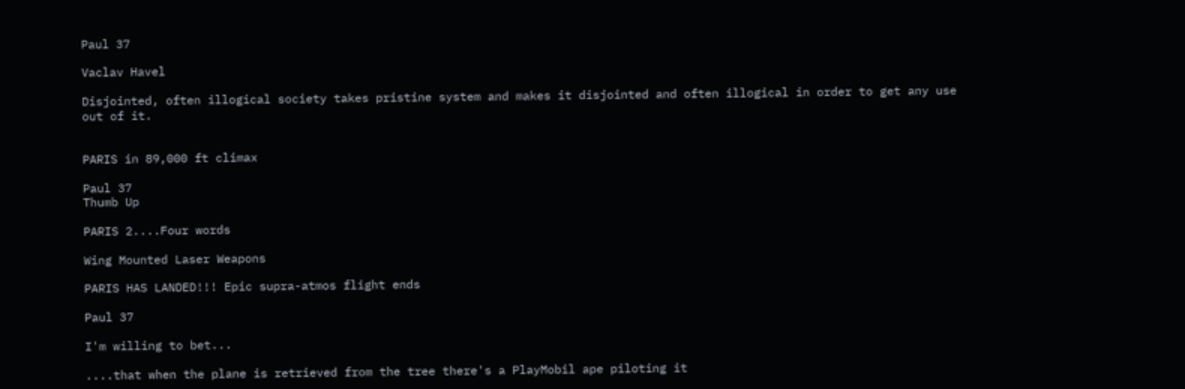Paul 37

Vaclav Havel

Disjointed, often illogical society takes pristine system and makes it disjointed and often illogical in order to get any use out of it.


PARIS in 89,000 ft climax

Paul 37
Thumb Up

PARIS 2....Four words

Wing Mounted Laser Weapons

PARIS HAS LANDED!!! Epic supra-atmos flight ends

Paul 37

I'm willing to bet...

....that when the plane is retrieved from the tree there's a PlayMobil ape piloting it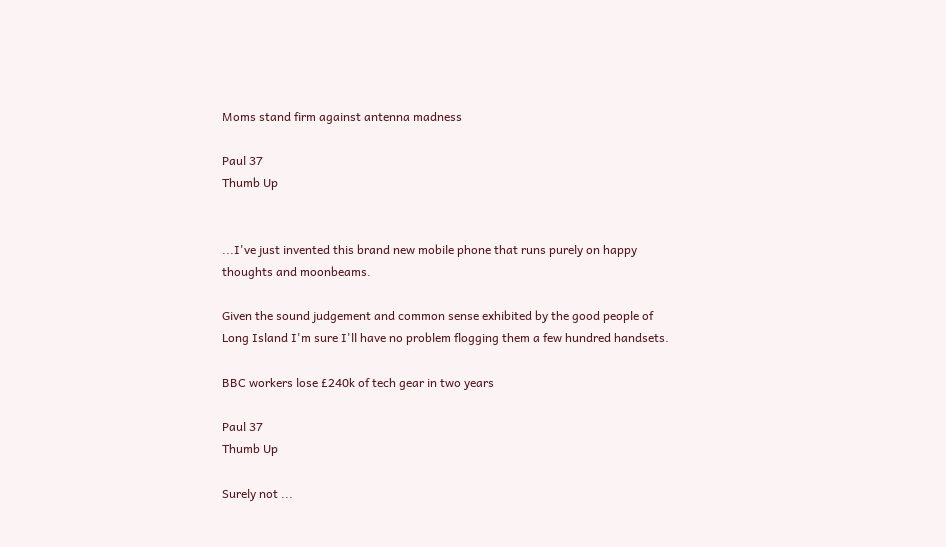Moms stand firm against antenna madness

Paul 37
Thumb Up


...I've just invented this brand new mobile phone that runs purely on happy thoughts and moonbeams.

Given the sound judgement and common sense exhibited by the good people of Long Island I'm sure I'll have no problem flogging them a few hundred handsets.

BBC workers lose £240k of tech gear in two years

Paul 37
Thumb Up

Surely not ...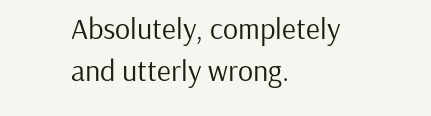Absolutely, completely and utterly wrong.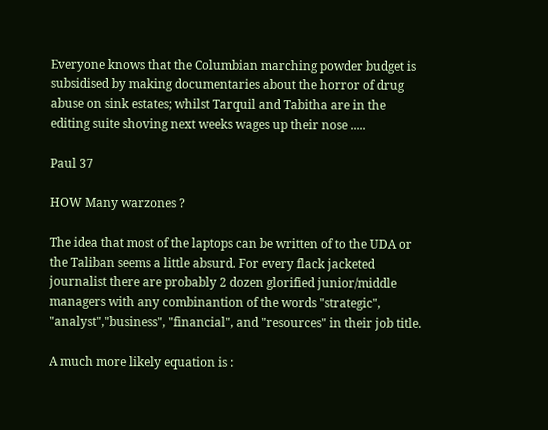Everyone knows that the Columbian marching powder budget is subsidised by making documentaries about the horror of drug abuse on sink estates; whilst Tarquil and Tabitha are in the editing suite shoving next weeks wages up their nose .....

Paul 37

HOW Many warzones ?

The idea that most of the laptops can be written of to the UDA or the Taliban seems a little absurd. For every flack jacketed journalist there are probably 2 dozen glorified junior/middle managers with any combinantion of the words "strategic", "analyst","business", "financial", and "resources" in their job title.

A much more likely equation is :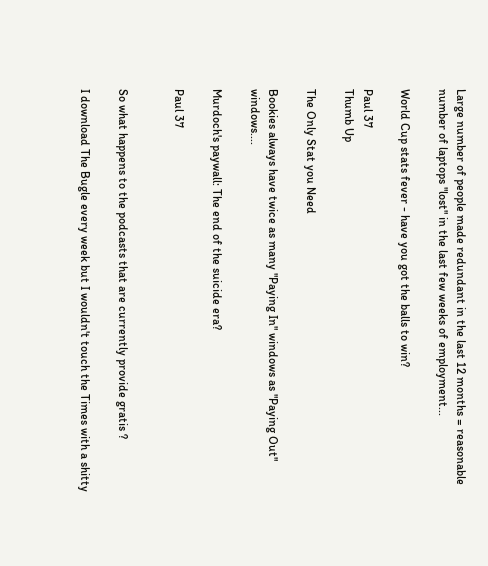Large number of people made redundant in the last 12 months = reasonable number of laptops "lost" in the last few weeks of employment...

World Cup stats fever - have you got the balls to win?

Paul 37
Thumb Up

The Only Stat you Need

Bookies always have twice as many "Paying In" windows as "Paying Out" windows....

Murdoch's paywall: The end of the suicide era?

Paul 37


So what happens to the podcasts that are currently provide gratis ?

I download The Bugle every week but I wouldn't touch the Times with a shitty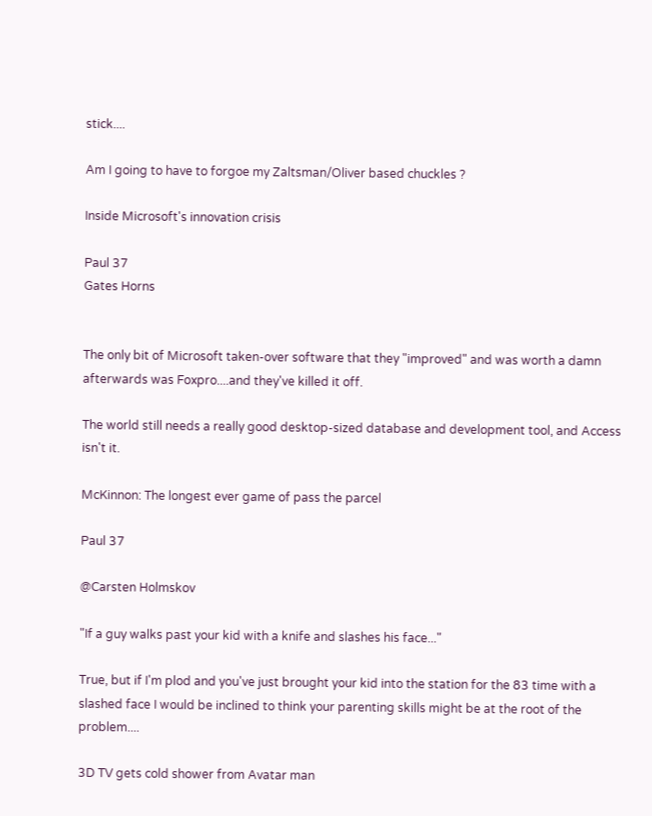stick....

Am I going to have to forgoe my Zaltsman/Oliver based chuckles ?

Inside Microsoft's innovation crisis

Paul 37
Gates Horns


The only bit of Microsoft taken-over software that they "improved" and was worth a damn afterwards was Foxpro....and they've killed it off.

The world still needs a really good desktop-sized database and development tool, and Access isn't it.

McKinnon: The longest ever game of pass the parcel

Paul 37

@Carsten Holmskov

"If a guy walks past your kid with a knife and slashes his face..."

True, but if I'm plod and you've just brought your kid into the station for the 83 time with a slashed face I would be inclined to think your parenting skills might be at the root of the problem....

3D TV gets cold shower from Avatar man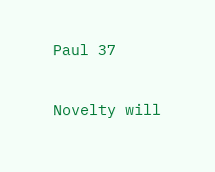Paul 37

Novelty will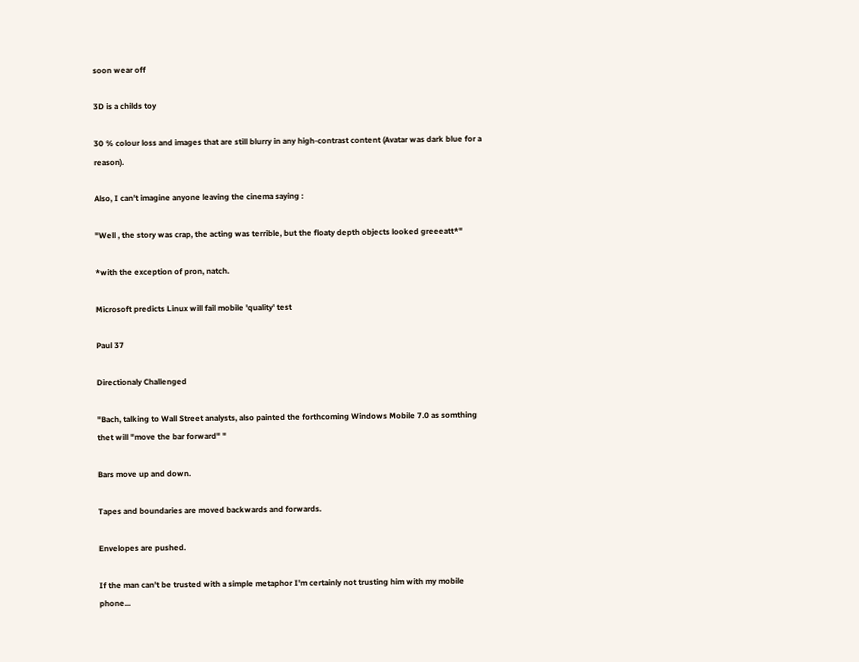soon wear off

3D is a childs toy

30 % colour loss and images that are still blurry in any high-contrast content (Avatar was dark blue for a reason).

Also, I can't imagine anyone leaving the cinema saying :

"Well , the story was crap, the acting was terrible, but the floaty depth objects looked greeeatt*"

*with the exception of pron, natch.

Microsoft predicts Linux will fail mobile 'quality' test

Paul 37

Directionaly Challenged

"Bach, talking to Wall Street analysts, also painted the forthcoming Windows Mobile 7.0 as somthing thet will "move the bar forward" "

Bars move up and down.

Tapes and boundaries are moved backwards and forwards.

Envelopes are pushed.

If the man can't be trusted with a simple metaphor I'm certainly not trusting him with my mobile phone...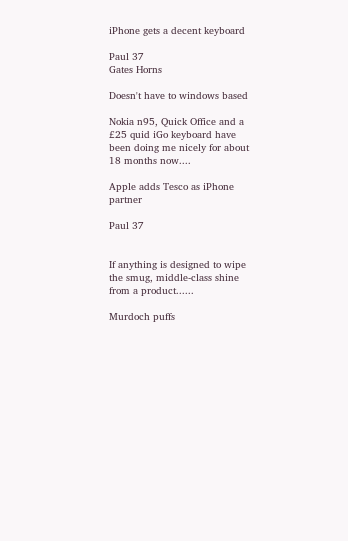iPhone gets a decent keyboard

Paul 37
Gates Horns

Doesn't have to windows based

Nokia n95, Quick Office and a £25 quid iGo keyboard have been doing me nicely for about 18 months now....

Apple adds Tesco as iPhone partner

Paul 37


If anything is designed to wipe the smug, middle-class shine from a product......

Murdoch puffs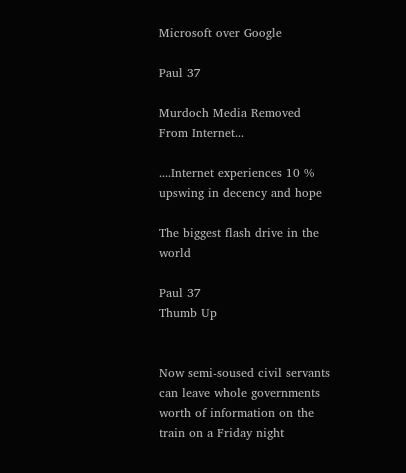Microsoft over Google

Paul 37

Murdoch Media Removed From Internet...

....Internet experiences 10 % upswing in decency and hope

The biggest flash drive in the world

Paul 37
Thumb Up


Now semi-soused civil servants can leave whole governments worth of information on the train on a Friday night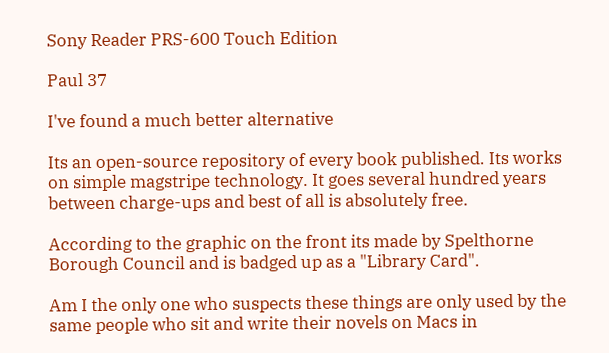Sony Reader PRS-600 Touch Edition

Paul 37

I've found a much better alternative

Its an open-source repository of every book published. Its works on simple magstripe technology. It goes several hundred years between charge-ups and best of all is absolutely free.

According to the graphic on the front its made by Spelthorne Borough Council and is badged up as a "Library Card".

Am I the only one who suspects these things are only used by the same people who sit and write their novels on Macs in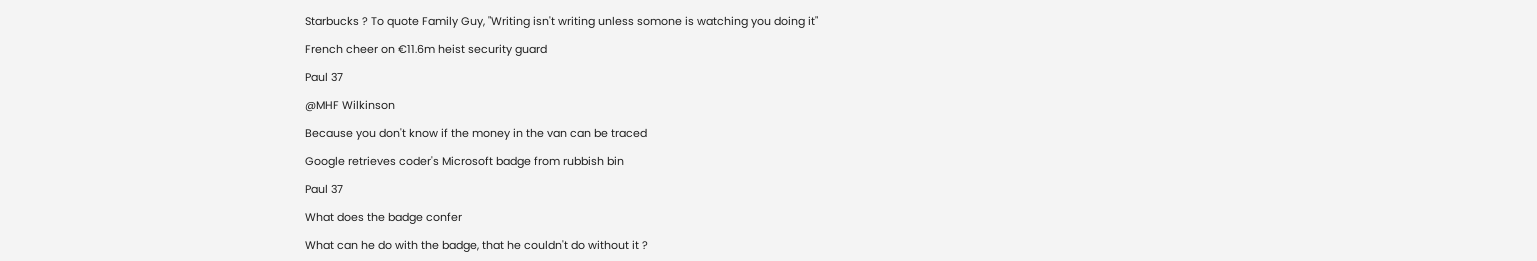Starbucks ? To quote Family Guy, "Writing isn't writing unless somone is watching you doing it"

French cheer on €11.6m heist security guard

Paul 37

@MHF Wilkinson

Because you don't know if the money in the van can be traced

Google retrieves coder's Microsoft badge from rubbish bin

Paul 37

What does the badge confer

What can he do with the badge, that he couldn't do without it ?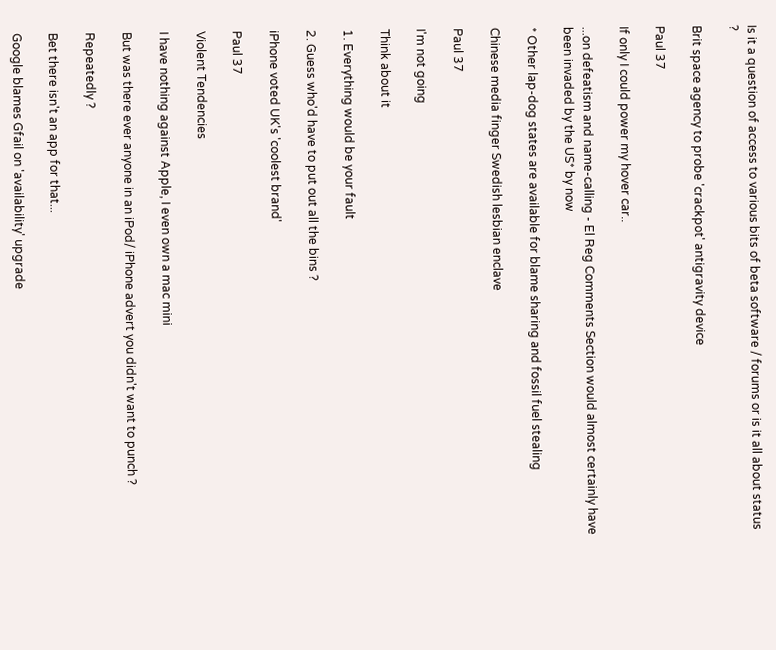Is it a question of access to various bits of beta software / forums or is it all about status ?

Brit space agency to probe 'crackpot' antigravity device

Paul 37

If only I could power my hover car..

...on defeatism and name-calling - El Reg Comments Section would almost certainly have been invaded by the US* by now

* Other lap-dog states are available for blame sharing and fossil fuel stealing

Chinese media finger Swedish lesbian enclave

Paul 37

I'm not going

Think about it

1. Everything would be your fault

2. Guess who'd have to put out all the bins ?

iPhone voted UK's 'coolest brand'

Paul 37

Violent Tendencies

I have nothing against Apple, I even own a mac mini

But was there ever anyone in an iPod/ iPhone advert you didn't want to punch ?

Repeatedly ?

Bet there isn't an app for that...

Google blames Gfail on 'availability' upgrade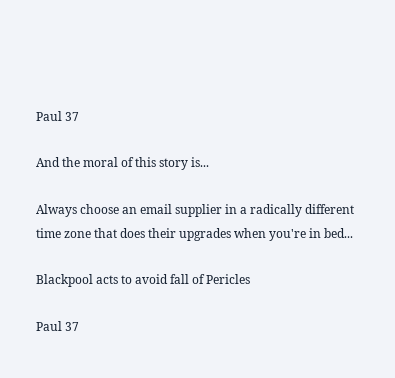Paul 37

And the moral of this story is...

Always choose an email supplier in a radically different time zone that does their upgrades when you're in bed...

Blackpool acts to avoid fall of Pericles

Paul 37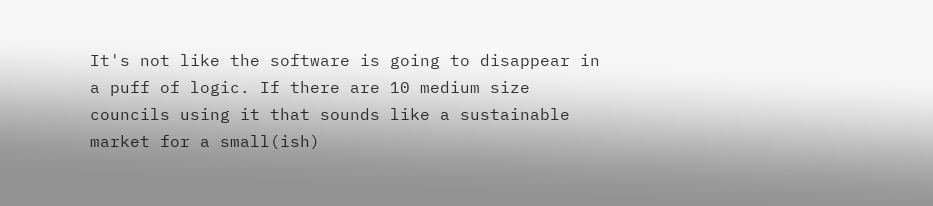It's not like the software is going to disappear in a puff of logic. If there are 10 medium size councils using it that sounds like a sustainable market for a small(ish)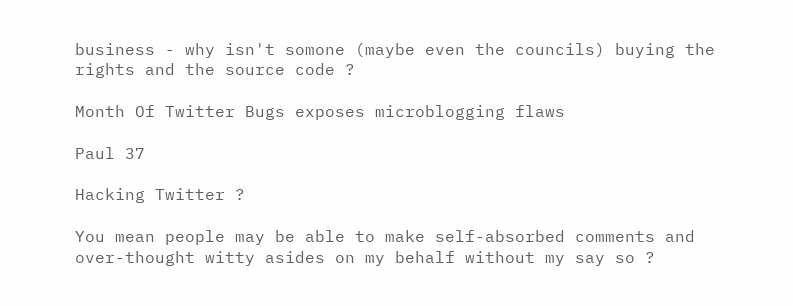business - why isn't somone (maybe even the councils) buying the rights and the source code ?

Month Of Twitter Bugs exposes microblogging flaws

Paul 37

Hacking Twitter ?

You mean people may be able to make self-absorbed comments and over-thought witty asides on my behalf without my say so ?